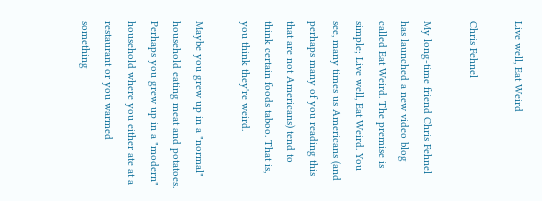Live well, Eat Weird

Chris Fehnel

My long-time friend Chris Fehnel has launched a new video blog called Eat Weird. The premise is simple; Live well, Eat Weird. You see, many times us Americans (and perhaps many of you reading this that are not Americans) tend to think certain foods taboo. That is, you think they're weird.

Maybe you grew up in a "normal" household eating meat and potatoes. Perhaps you grew up in a "modern" household where you either ate at a restaurant or you warmed something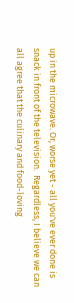up in the microwave. Or, worse yet - all you've ever done is snack in front of the television.  Regardless, I believe we can all agree that the culinary and food-loving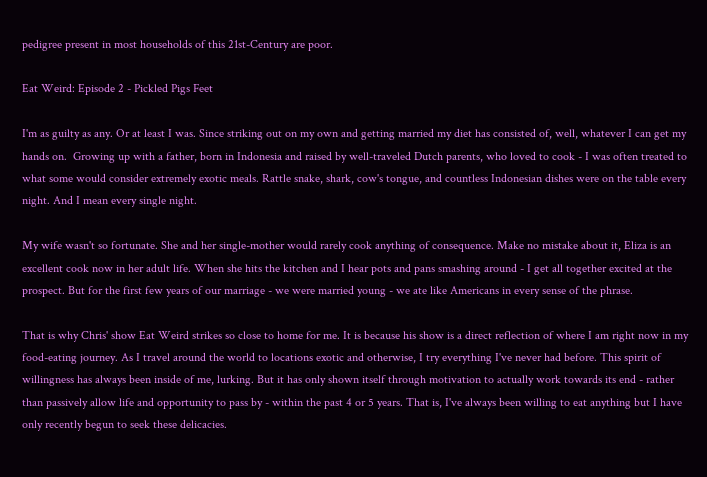pedigree present in most households of this 21st-Century are poor.

Eat Weird: Episode 2 - Pickled Pigs Feet

I'm as guilty as any. Or at least I was. Since striking out on my own and getting married my diet has consisted of, well, whatever I can get my hands on.  Growing up with a father, born in Indonesia and raised by well-traveled Dutch parents, who loved to cook - I was often treated to what some would consider extremely exotic meals. Rattle snake, shark, cow's tongue, and countless Indonesian dishes were on the table every night. And I mean every single night.

My wife wasn't so fortunate. She and her single-mother would rarely cook anything of consequence. Make no mistake about it, Eliza is an excellent cook now in her adult life. When she hits the kitchen and I hear pots and pans smashing around - I get all together excited at the prospect. But for the first few years of our marriage - we were married young - we ate like Americans in every sense of the phrase.

That is why Chris' show Eat Weird strikes so close to home for me. It is because his show is a direct reflection of where I am right now in my food-eating journey. As I travel around the world to locations exotic and otherwise, I try everything I've never had before. This spirit of willingness has always been inside of me, lurking. But it has only shown itself through motivation to actually work towards its end - rather than passively allow life and opportunity to pass by - within the past 4 or 5 years. That is, I've always been willing to eat anything but I have only recently begun to seek these delicacies.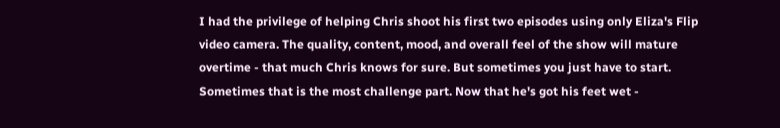I had the privilege of helping Chris shoot his first two episodes using only Eliza's Flip video camera. The quality, content, mood, and overall feel of the show will mature overtime - that much Chris knows for sure. But sometimes you just have to start. Sometimes that is the most challenge part. Now that he's got his feet wet -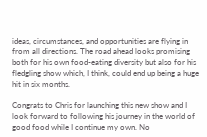ideas, circumstances, and opportunities are flying in from all directions. The road ahead looks promising both for his own food-eating diversity but also for his fledgling show which, I think, could end up being a huge hit in six months.

Congrats to Chris for launching this new show and I look forward to following his journey in the world of good food while I continue my own. No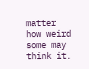matter how weird some may think it.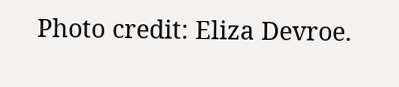Photo credit: Eliza Devroe.